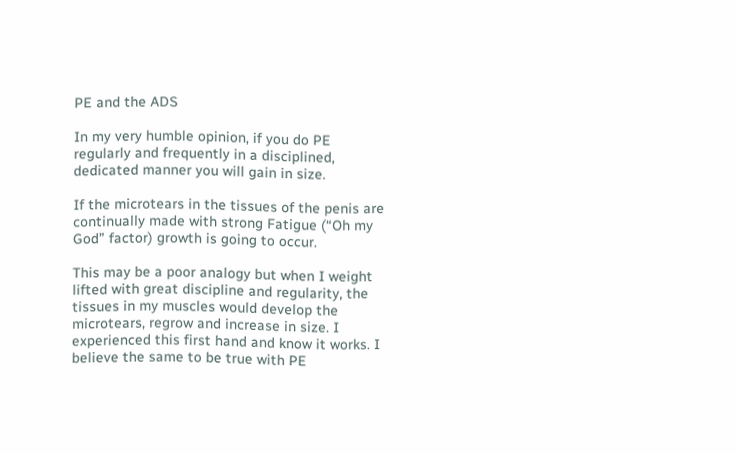PE and the ADS

In my very humble opinion, if you do PE regularly and frequently in a disciplined, dedicated manner you will gain in size.

If the microtears in the tissues of the penis are continually made with strong Fatigue (“Oh my God” factor) growth is going to occur.

This may be a poor analogy but when I weight lifted with great discipline and regularity, the tissues in my muscles would develop the microtears, regrow and increase in size. I experienced this first hand and know it works. I believe the same to be true with PE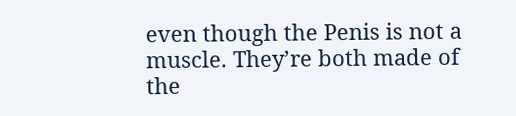even though the Penis is not a muscle. They’re both made of the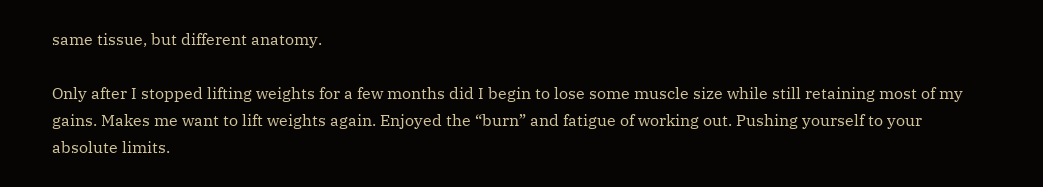same tissue, but different anatomy.

Only after I stopped lifting weights for a few months did I begin to lose some muscle size while still retaining most of my gains. Makes me want to lift weights again. Enjoyed the “burn” and fatigue of working out. Pushing yourself to your absolute limits.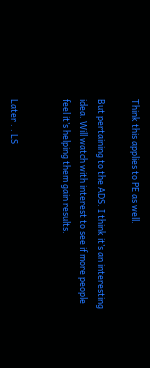Think this applies to PE as well.

But pertaining to the ADS. I think it’s an interesting idea. Will watch with interest to see if more people feel it’s helping them gain results.


Later . . LS